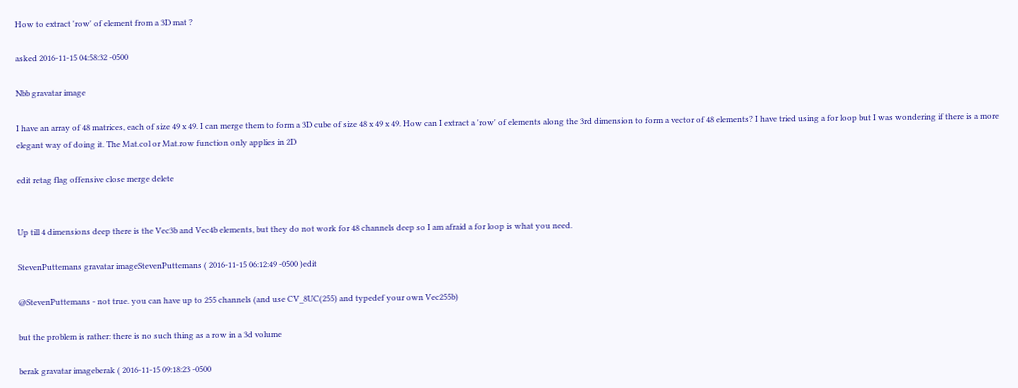How to extract 'row' of element from a 3D mat ?

asked 2016-11-15 04:58:32 -0500

Nbb gravatar image

I have an array of 48 matrices, each of size 49 x 49. I can merge them to form a 3D cube of size 48 x 49 x 49. How can I extract a 'row' of elements along the 3rd dimension to form a vector of 48 elements? I have tried using a for loop but I was wondering if there is a more elegant way of doing it. The Mat.col or Mat.row function only applies in 2D

edit retag flag offensive close merge delete


Up till 4 dimensions deep there is the Vec3b and Vec4b elements, but they do not work for 48 channels deep so I am afraid a for loop is what you need.

StevenPuttemans gravatar imageStevenPuttemans ( 2016-11-15 06:12:49 -0500 )edit

@StevenPuttemans - not true. you can have up to 255 channels (and use CV_8UC(255) and typedef your own Vec255b)

but the problem is rather: there is no such thing as a row in a 3d volume

berak gravatar imageberak ( 2016-11-15 09:18:23 -0500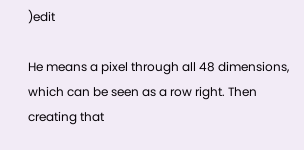)edit

He means a pixel through all 48 dimensions, which can be seen as a row right. Then creating that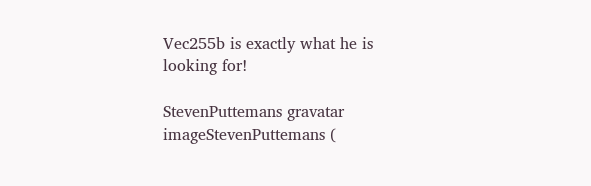Vec255b is exactly what he is looking for!

StevenPuttemans gravatar imageStevenPuttemans (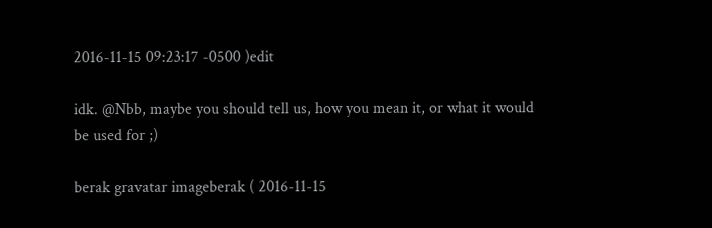2016-11-15 09:23:17 -0500 )edit

idk. @Nbb, maybe you should tell us, how you mean it, or what it would be used for ;)

berak gravatar imageberak ( 2016-11-15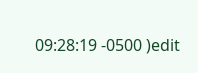09:28:19 -0500 )edit